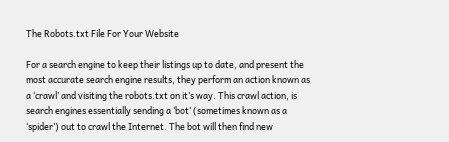The Robots.txt File For Your Website

For a search engine to keep their listings up to date, and present the most accurate search engine results, they perform an action known as a ‘crawl’ and visiting the robots.txt on it’s way. This crawl action, is search engines essentially sending a ‘bot’ (sometimes known as a ‘spider’) out to crawl the Internet. The bot will then find new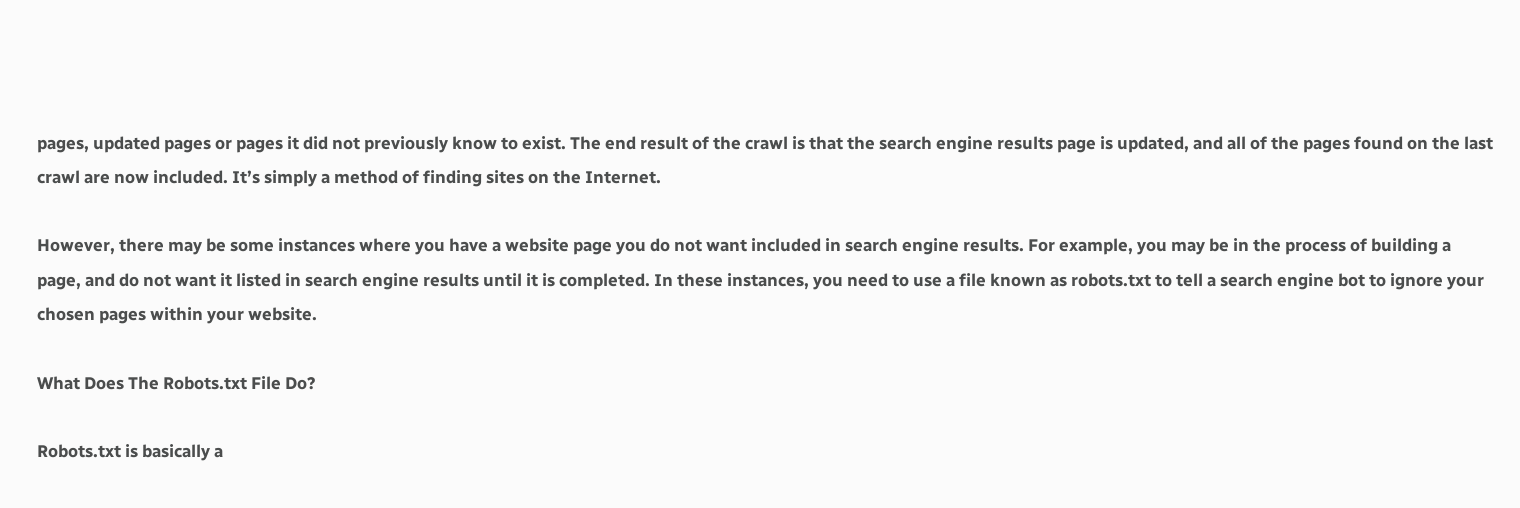pages, updated pages or pages it did not previously know to exist. The end result of the crawl is that the search engine results page is updated, and all of the pages found on the last crawl are now included. It’s simply a method of finding sites on the Internet.

However, there may be some instances where you have a website page you do not want included in search engine results. For example, you may be in the process of building a page, and do not want it listed in search engine results until it is completed. In these instances, you need to use a file known as robots.txt to tell a search engine bot to ignore your chosen pages within your website.

What Does The Robots.txt File Do?

Robots.txt is basically a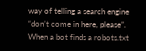way of telling a search engine “don’t come in here, please”. When a bot finds a robots.txt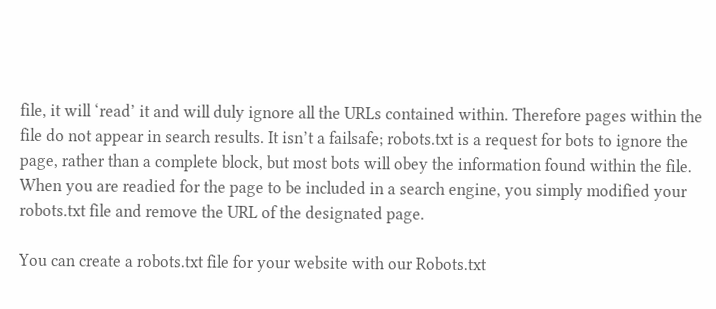file, it will ‘read’ it and will duly ignore all the URLs contained within. Therefore pages within the file do not appear in search results. It isn’t a failsafe; robots.txt is a request for bots to ignore the page, rather than a complete block, but most bots will obey the information found within the file. When you are readied for the page to be included in a search engine, you simply modified your robots.txt file and remove the URL of the designated page.

You can create a robots.txt file for your website with our Robots.txt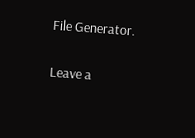File Generator.

Leave a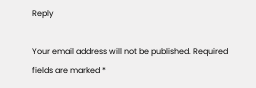Reply

Your email address will not be published. Required fields are marked *